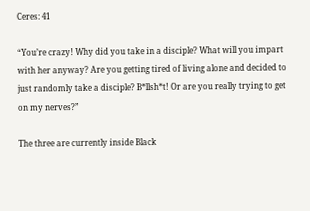Ceres: 41

“You’re crazy! Why did you take in a disciple? What will you impart with her anyway? Are you getting tired of living alone and decided to just randomly take a disciple? B*llsh*t! Or are you really trying to get on my nerves?”

The three are currently inside Black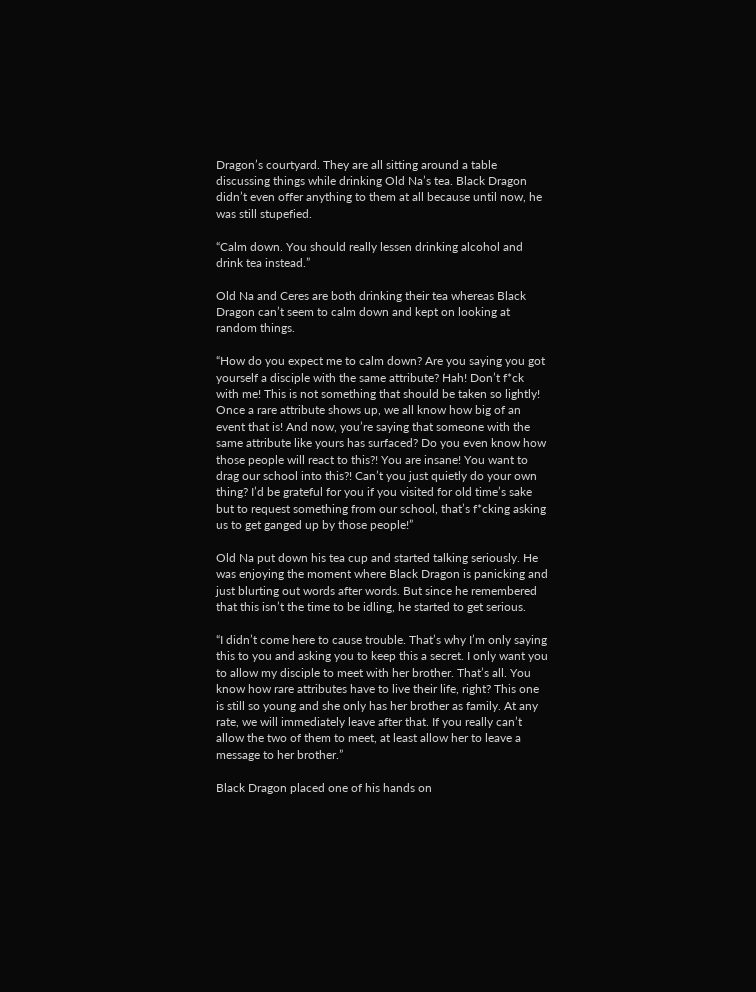Dragon’s courtyard. They are all sitting around a table discussing things while drinking Old Na’s tea. Black Dragon didn’t even offer anything to them at all because until now, he was still stupefied.

“Calm down. You should really lessen drinking alcohol and drink tea instead.”

Old Na and Ceres are both drinking their tea whereas Black Dragon can’t seem to calm down and kept on looking at random things.

“How do you expect me to calm down? Are you saying you got yourself a disciple with the same attribute? Hah! Don’t f*ck with me! This is not something that should be taken so lightly! Once a rare attribute shows up, we all know how big of an event that is! And now, you’re saying that someone with the same attribute like yours has surfaced? Do you even know how those people will react to this?! You are insane! You want to drag our school into this?! Can’t you just quietly do your own thing? I’d be grateful for you if you visited for old time’s sake but to request something from our school, that’s f*cking asking us to get ganged up by those people!”

Old Na put down his tea cup and started talking seriously. He was enjoying the moment where Black Dragon is panicking and just blurting out words after words. But since he remembered that this isn’t the time to be idling, he started to get serious.

“I didn’t come here to cause trouble. That’s why I’m only saying this to you and asking you to keep this a secret. I only want you to allow my disciple to meet with her brother. That’s all. You know how rare attributes have to live their life, right? This one is still so young and she only has her brother as family. At any rate, we will immediately leave after that. If you really can’t allow the two of them to meet, at least allow her to leave a message to her brother.”

Black Dragon placed one of his hands on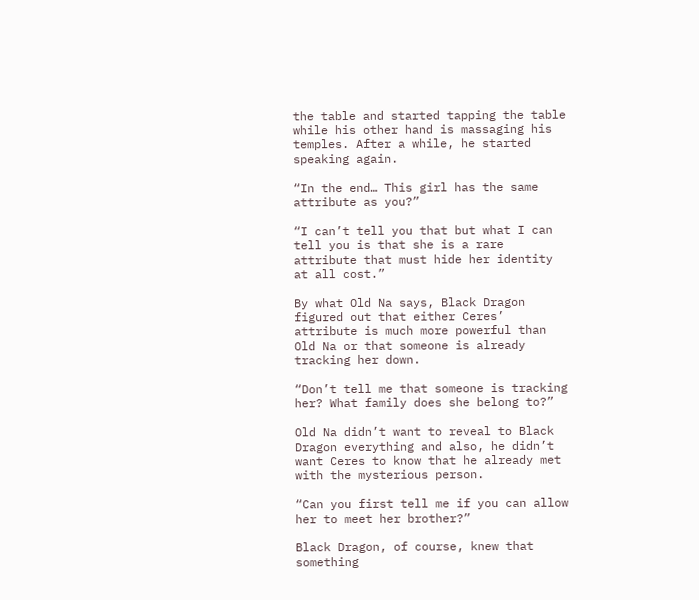the table and started tapping the table while his other hand is massaging his temples. After a while, he started speaking again.

“In the end… This girl has the same attribute as you?”

“I can’t tell you that but what I can tell you is that she is a rare attribute that must hide her identity at all cost.”

By what Old Na says, Black Dragon figured out that either Ceres’ attribute is much more powerful than Old Na or that someone is already tracking her down.

“Don’t tell me that someone is tracking her? What family does she belong to?”

Old Na didn’t want to reveal to Black Dragon everything and also, he didn’t want Ceres to know that he already met with the mysterious person.

“Can you first tell me if you can allow her to meet her brother?”

Black Dragon, of course, knew that something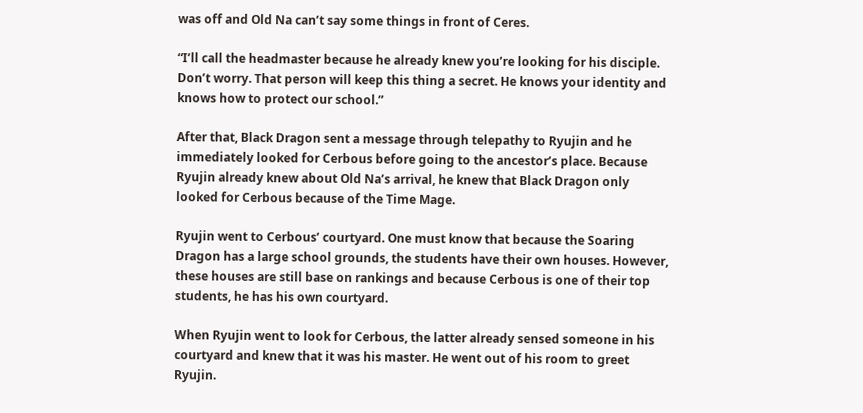was off and Old Na can’t say some things in front of Ceres.

“I’ll call the headmaster because he already knew you’re looking for his disciple. Don’t worry. That person will keep this thing a secret. He knows your identity and knows how to protect our school.”

After that, Black Dragon sent a message through telepathy to Ryujin and he immediately looked for Cerbous before going to the ancestor’s place. Because Ryujin already knew about Old Na’s arrival, he knew that Black Dragon only looked for Cerbous because of the Time Mage.

Ryujin went to Cerbous’ courtyard. One must know that because the Soaring Dragon has a large school grounds, the students have their own houses. However, these houses are still base on rankings and because Cerbous is one of their top students, he has his own courtyard.

When Ryujin went to look for Cerbous, the latter already sensed someone in his courtyard and knew that it was his master. He went out of his room to greet Ryujin.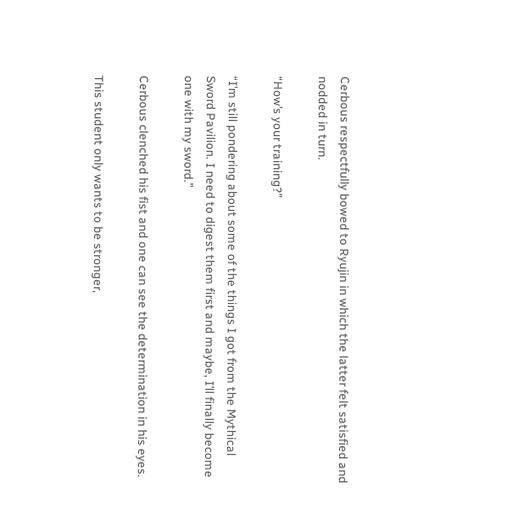Cerbous respectfully bowed to Ryujin in which the latter felt satisfied and nodded in turn.

“How’s your training?”

“I’m still pondering about some of the things I got from the Mythical Sword Pavilion. I need to digest them first and maybe, I’ll finally become one with my sword.”

Cerbous clenched his fist and one can see the determination in his eyes.

This student only wants to be stronger,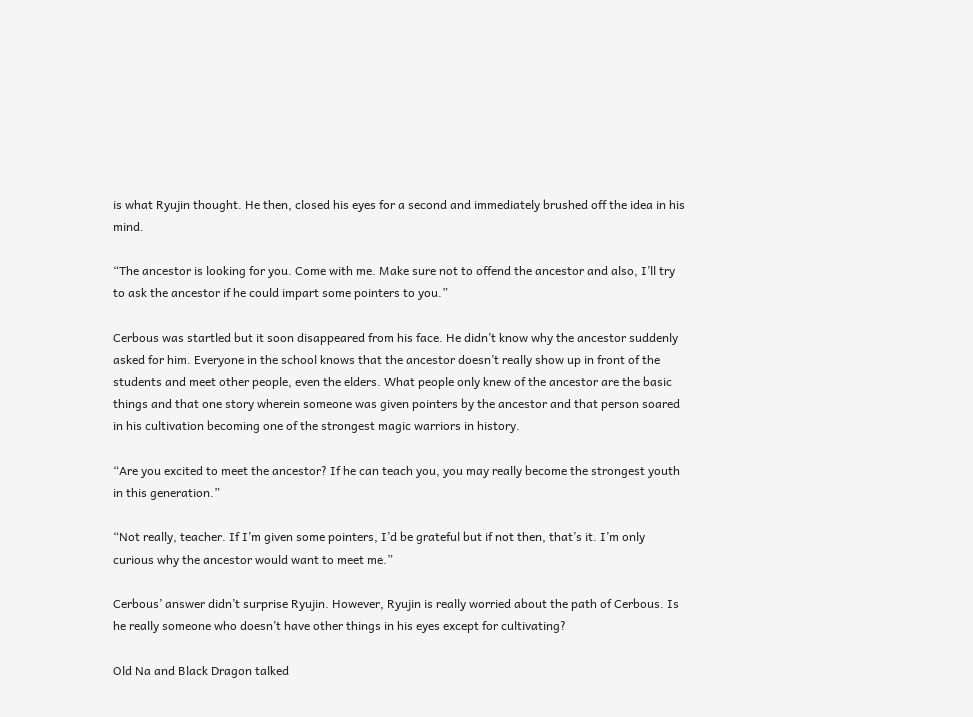is what Ryujin thought. He then, closed his eyes for a second and immediately brushed off the idea in his mind.

“The ancestor is looking for you. Come with me. Make sure not to offend the ancestor and also, I’ll try to ask the ancestor if he could impart some pointers to you.”

Cerbous was startled but it soon disappeared from his face. He didn’t know why the ancestor suddenly asked for him. Everyone in the school knows that the ancestor doesn’t really show up in front of the students and meet other people, even the elders. What people only knew of the ancestor are the basic things and that one story wherein someone was given pointers by the ancestor and that person soared in his cultivation becoming one of the strongest magic warriors in history.

“Are you excited to meet the ancestor? If he can teach you, you may really become the strongest youth in this generation.”

“Not really, teacher. If I’m given some pointers, I’d be grateful but if not then, that’s it. I’m only curious why the ancestor would want to meet me.”

Cerbous’ answer didn’t surprise Ryujin. However, Ryujin is really worried about the path of Cerbous. Is he really someone who doesn’t have other things in his eyes except for cultivating?

Old Na and Black Dragon talked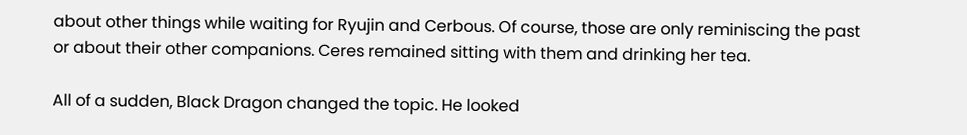about other things while waiting for Ryujin and Cerbous. Of course, those are only reminiscing the past or about their other companions. Ceres remained sitting with them and drinking her tea.

All of a sudden, Black Dragon changed the topic. He looked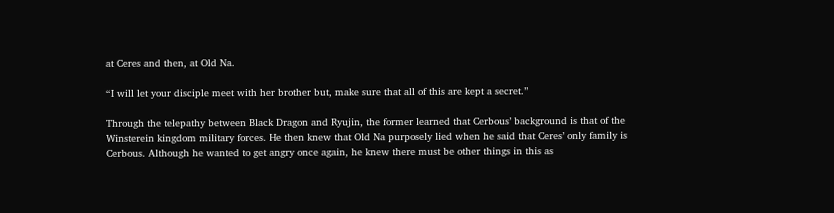at Ceres and then, at Old Na.

“I will let your disciple meet with her brother but, make sure that all of this are kept a secret.”

Through the telepathy between Black Dragon and Ryujin, the former learned that Cerbous’ background is that of the Winsterein kingdom military forces. He then knew that Old Na purposely lied when he said that Ceres’ only family is Cerbous. Although he wanted to get angry once again, he knew there must be other things in this as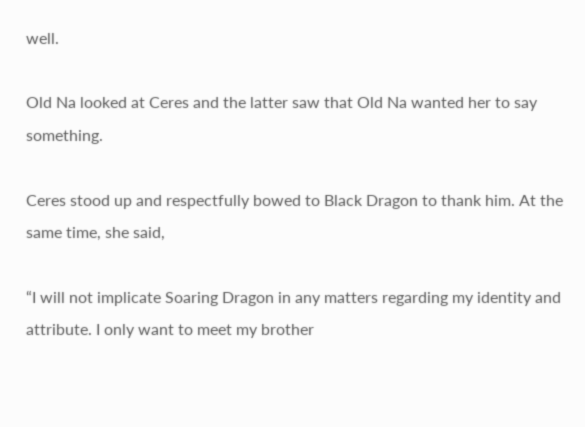well.

Old Na looked at Ceres and the latter saw that Old Na wanted her to say something.

Ceres stood up and respectfully bowed to Black Dragon to thank him. At the same time, she said,

“I will not implicate Soaring Dragon in any matters regarding my identity and attribute. I only want to meet my brother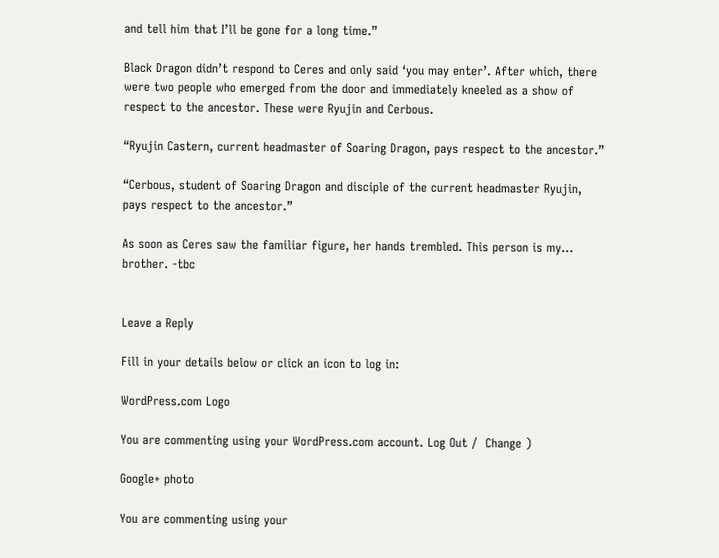and tell him that I’ll be gone for a long time.”

Black Dragon didn’t respond to Ceres and only said ‘you may enter’. After which, there were two people who emerged from the door and immediately kneeled as a show of respect to the ancestor. These were Ryujin and Cerbous.

“Ryujin Castern, current headmaster of Soaring Dragon, pays respect to the ancestor.”

“Cerbous, student of Soaring Dragon and disciple of the current headmaster Ryujin, pays respect to the ancestor.”

As soon as Ceres saw the familiar figure, her hands trembled. This person is my… brother. -tbc


Leave a Reply

Fill in your details below or click an icon to log in:

WordPress.com Logo

You are commenting using your WordPress.com account. Log Out /  Change )

Google+ photo

You are commenting using your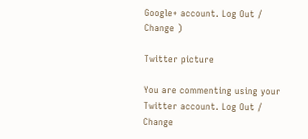Google+ account. Log Out /  Change )

Twitter picture

You are commenting using your Twitter account. Log Out /  Change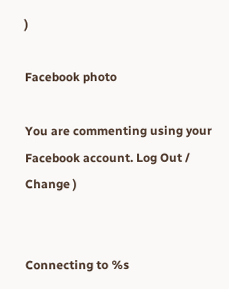)

Facebook photo

You are commenting using your Facebook account. Log Out /  Change )


Connecting to %s